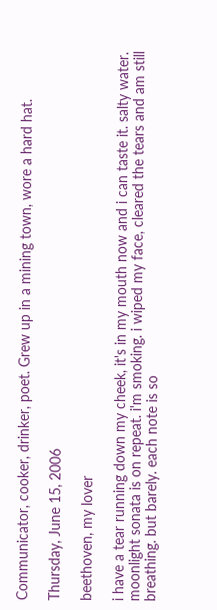Communicator, cooker, drinker, poet. Grew up in a mining town, wore a hard hat.

Thursday, June 15, 2006

beethoven, my lover

i have a tear running down my cheek, it's in my mouth now and i can taste it. salty water. moonlight sonata is on repeat. i'm smoking. i wiped my face, cleared the tears and am still breathing. but barely. each note is so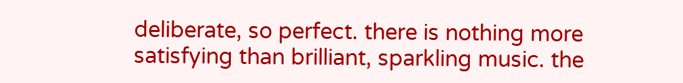deliberate, so perfect. there is nothing more satisfying than brilliant, sparkling music. the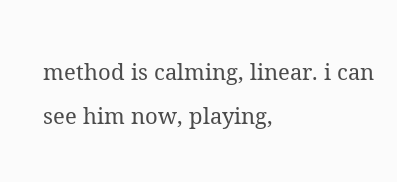method is calming, linear. i can see him now, playing,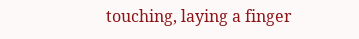touching, laying a finger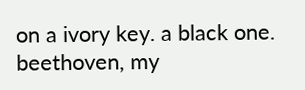on a ivory key. a black one. beethoven, my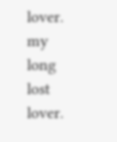lover. my long lost lover.